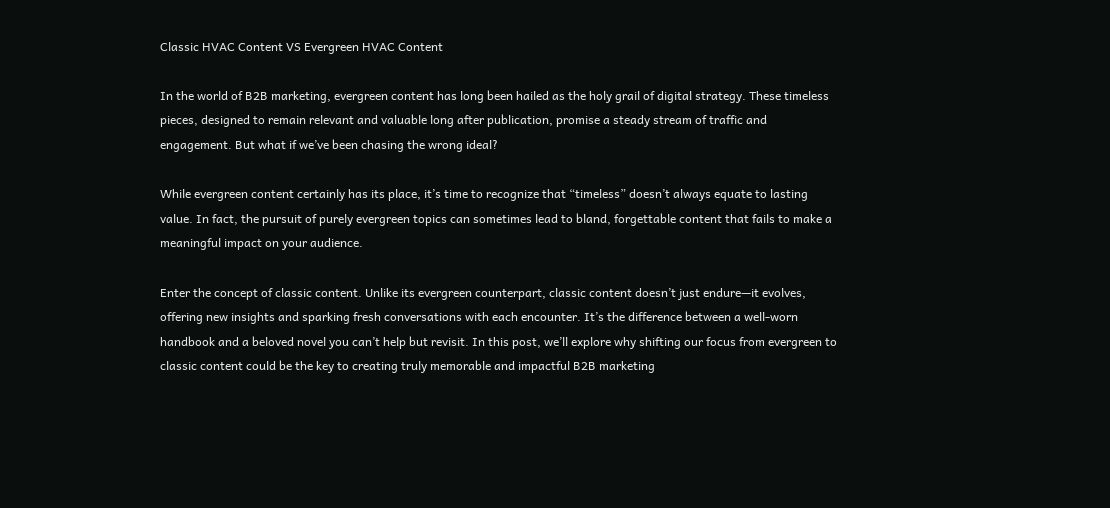Classic HVAC Content VS Evergreen HVAC Content

In the world of B2B marketing, evergreen content has long been hailed as the holy grail of digital strategy. These timeless pieces, designed to remain relevant and valuable long after publication, promise a steady stream of traffic and engagement. But what if we’ve been chasing the wrong ideal?

While evergreen content certainly has its place, it’s time to recognize that “timeless” doesn’t always equate to lasting value. In fact, the pursuit of purely evergreen topics can sometimes lead to bland, forgettable content that fails to make a meaningful impact on your audience.

Enter the concept of classic content. Unlike its evergreen counterpart, classic content doesn’t just endure—it evolves, offering new insights and sparking fresh conversations with each encounter. It’s the difference between a well-worn handbook and a beloved novel you can’t help but revisit. In this post, we’ll explore why shifting our focus from evergreen to classic content could be the key to creating truly memorable and impactful B2B marketing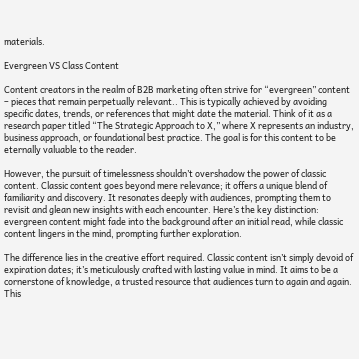materials.

Evergreen VS Class Content

Content creators in the realm of B2B marketing often strive for “evergreen” content – pieces that remain perpetually relevant.. This is typically achieved by avoiding specific dates, trends, or references that might date the material. Think of it as a research paper titled “The Strategic Approach to X,” where X represents an industry, business approach, or foundational best practice. The goal is for this content to be eternally valuable to the reader.

However, the pursuit of timelessness shouldn’t overshadow the power of classic content. Classic content goes beyond mere relevance; it offers a unique blend of familiarity and discovery. It resonates deeply with audiences, prompting them to revisit and glean new insights with each encounter. Here’s the key distinction: evergreen content might fade into the background after an initial read, while classic content lingers in the mind, prompting further exploration.

The difference lies in the creative effort required. Classic content isn’t simply devoid of expiration dates; it’s meticulously crafted with lasting value in mind. It aims to be a cornerstone of knowledge, a trusted resource that audiences turn to again and again. This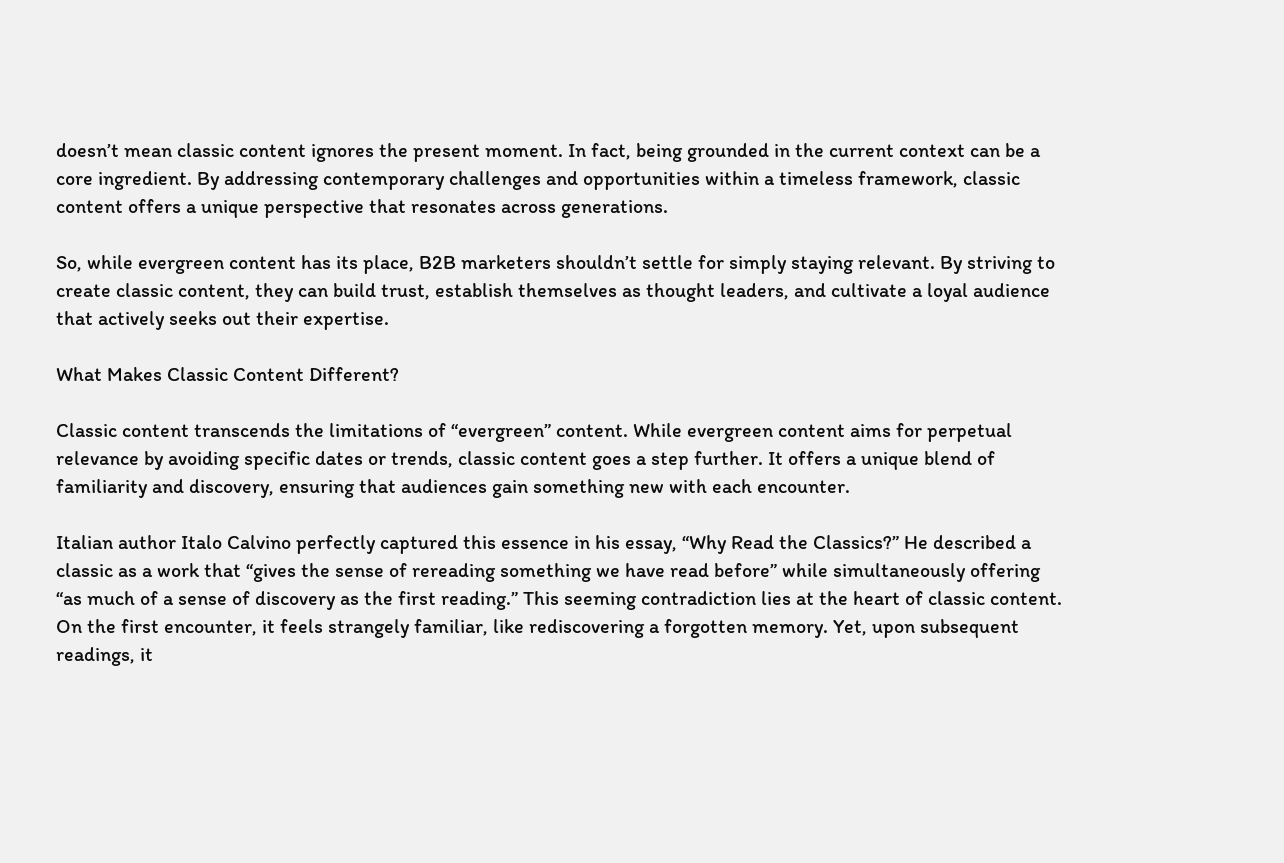doesn’t mean classic content ignores the present moment. In fact, being grounded in the current context can be a core ingredient. By addressing contemporary challenges and opportunities within a timeless framework, classic content offers a unique perspective that resonates across generations.

So, while evergreen content has its place, B2B marketers shouldn’t settle for simply staying relevant. By striving to create classic content, they can build trust, establish themselves as thought leaders, and cultivate a loyal audience that actively seeks out their expertise.

What Makes Classic Content Different?

Classic content transcends the limitations of “evergreen” content. While evergreen content aims for perpetual relevance by avoiding specific dates or trends, classic content goes a step further. It offers a unique blend of familiarity and discovery, ensuring that audiences gain something new with each encounter.

Italian author Italo Calvino perfectly captured this essence in his essay, “Why Read the Classics?” He described a classic as a work that “gives the sense of rereading something we have read before” while simultaneously offering “as much of a sense of discovery as the first reading.” This seeming contradiction lies at the heart of classic content. On the first encounter, it feels strangely familiar, like rediscovering a forgotten memory. Yet, upon subsequent readings, it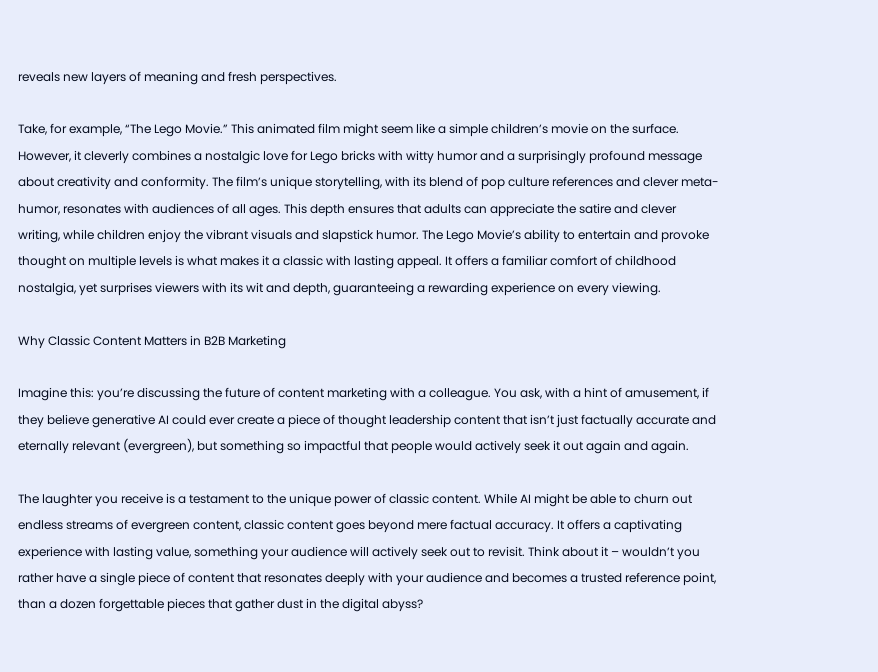reveals new layers of meaning and fresh perspectives.

Take, for example, “The Lego Movie.” This animated film might seem like a simple children’s movie on the surface. However, it cleverly combines a nostalgic love for Lego bricks with witty humor and a surprisingly profound message about creativity and conformity. The film’s unique storytelling, with its blend of pop culture references and clever meta-humor, resonates with audiences of all ages. This depth ensures that adults can appreciate the satire and clever writing, while children enjoy the vibrant visuals and slapstick humor. The Lego Movie’s ability to entertain and provoke thought on multiple levels is what makes it a classic with lasting appeal. It offers a familiar comfort of childhood nostalgia, yet surprises viewers with its wit and depth, guaranteeing a rewarding experience on every viewing.

Why Classic Content Matters in B2B Marketing

Imagine this: you’re discussing the future of content marketing with a colleague. You ask, with a hint of amusement, if they believe generative AI could ever create a piece of thought leadership content that isn’t just factually accurate and eternally relevant (evergreen), but something so impactful that people would actively seek it out again and again.

The laughter you receive is a testament to the unique power of classic content. While AI might be able to churn out endless streams of evergreen content, classic content goes beyond mere factual accuracy. It offers a captivating experience with lasting value, something your audience will actively seek out to revisit. Think about it – wouldn’t you rather have a single piece of content that resonates deeply with your audience and becomes a trusted reference point, than a dozen forgettable pieces that gather dust in the digital abyss?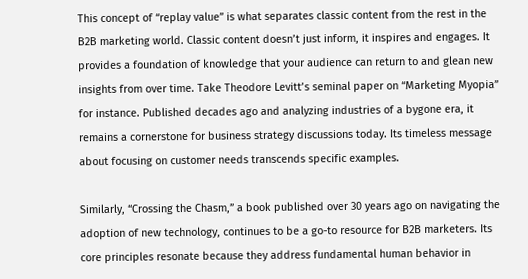This concept of “replay value” is what separates classic content from the rest in the B2B marketing world. Classic content doesn’t just inform, it inspires and engages. It provides a foundation of knowledge that your audience can return to and glean new insights from over time. Take Theodore Levitt’s seminal paper on “Marketing Myopia” for instance. Published decades ago and analyzing industries of a bygone era, it remains a cornerstone for business strategy discussions today. Its timeless message about focusing on customer needs transcends specific examples.

Similarly, “Crossing the Chasm,” a book published over 30 years ago on navigating the adoption of new technology, continues to be a go-to resource for B2B marketers. Its core principles resonate because they address fundamental human behavior in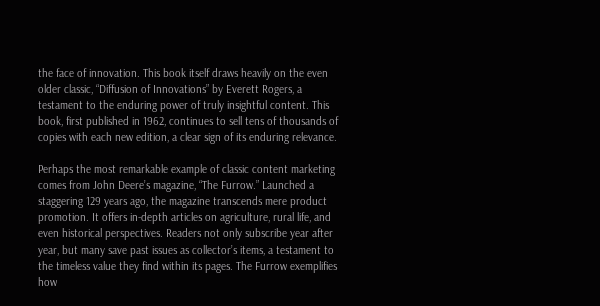the face of innovation. This book itself draws heavily on the even older classic, “Diffusion of Innovations” by Everett Rogers, a testament to the enduring power of truly insightful content. This book, first published in 1962, continues to sell tens of thousands of copies with each new edition, a clear sign of its enduring relevance.

Perhaps the most remarkable example of classic content marketing comes from John Deere’s magazine, “The Furrow.” Launched a staggering 129 years ago, the magazine transcends mere product promotion. It offers in-depth articles on agriculture, rural life, and even historical perspectives. Readers not only subscribe year after year, but many save past issues as collector’s items, a testament to the timeless value they find within its pages. The Furrow exemplifies how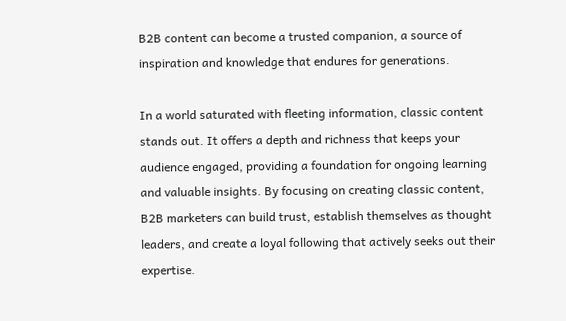B2B content can become a trusted companion, a source of inspiration and knowledge that endures for generations.

In a world saturated with fleeting information, classic content stands out. It offers a depth and richness that keeps your audience engaged, providing a foundation for ongoing learning and valuable insights. By focusing on creating classic content, B2B marketers can build trust, establish themselves as thought leaders, and create a loyal following that actively seeks out their expertise.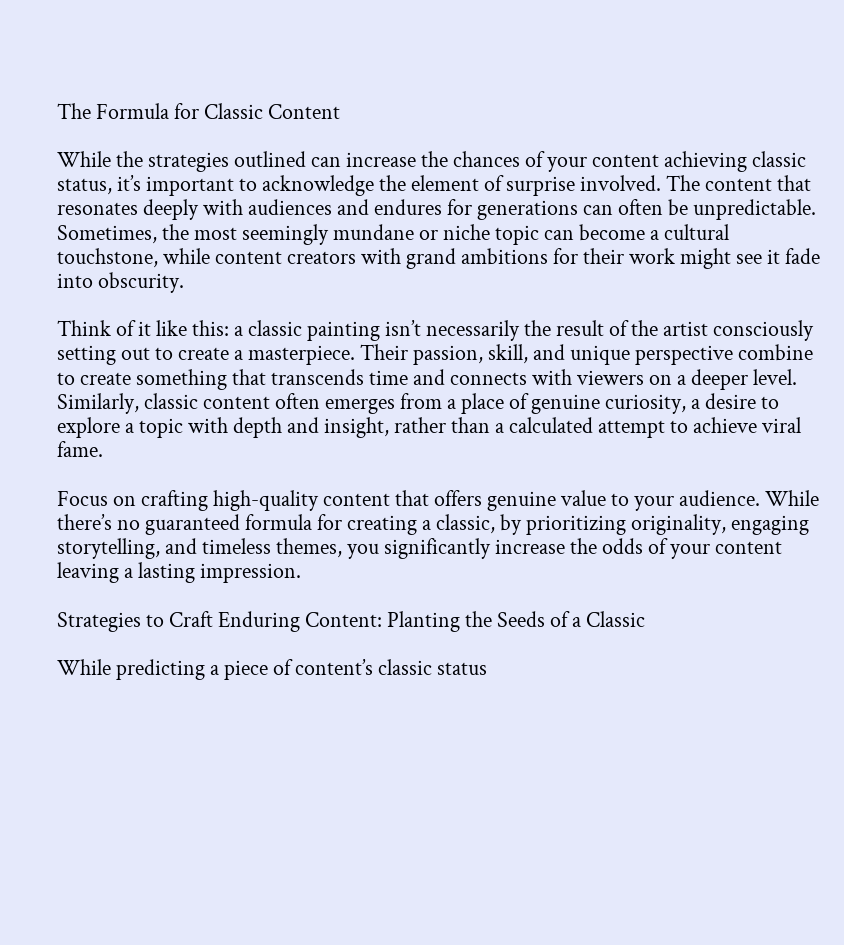The Formula for Classic Content

While the strategies outlined can increase the chances of your content achieving classic status, it’s important to acknowledge the element of surprise involved. The content that resonates deeply with audiences and endures for generations can often be unpredictable. Sometimes, the most seemingly mundane or niche topic can become a cultural touchstone, while content creators with grand ambitions for their work might see it fade into obscurity.

Think of it like this: a classic painting isn’t necessarily the result of the artist consciously setting out to create a masterpiece. Their passion, skill, and unique perspective combine to create something that transcends time and connects with viewers on a deeper level. Similarly, classic content often emerges from a place of genuine curiosity, a desire to explore a topic with depth and insight, rather than a calculated attempt to achieve viral fame.

Focus on crafting high-quality content that offers genuine value to your audience. While there’s no guaranteed formula for creating a classic, by prioritizing originality, engaging storytelling, and timeless themes, you significantly increase the odds of your content leaving a lasting impression.

Strategies to Craft Enduring Content: Planting the Seeds of a Classic

While predicting a piece of content’s classic status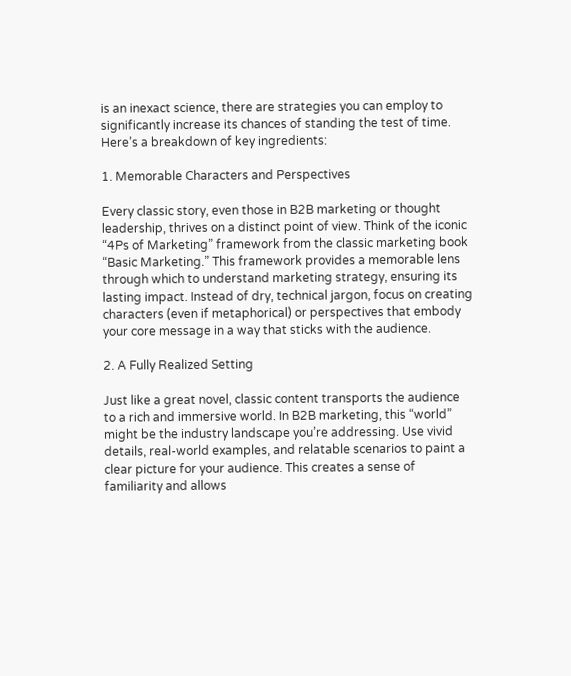is an inexact science, there are strategies you can employ to significantly increase its chances of standing the test of time. Here’s a breakdown of key ingredients:

1. Memorable Characters and Perspectives

Every classic story, even those in B2B marketing or thought leadership, thrives on a distinct point of view. Think of the iconic “4Ps of Marketing” framework from the classic marketing book “Basic Marketing.” This framework provides a memorable lens through which to understand marketing strategy, ensuring its lasting impact. Instead of dry, technical jargon, focus on creating characters (even if metaphorical) or perspectives that embody your core message in a way that sticks with the audience.

2. A Fully Realized Setting

Just like a great novel, classic content transports the audience to a rich and immersive world. In B2B marketing, this “world” might be the industry landscape you’re addressing. Use vivid details, real-world examples, and relatable scenarios to paint a clear picture for your audience. This creates a sense of familiarity and allows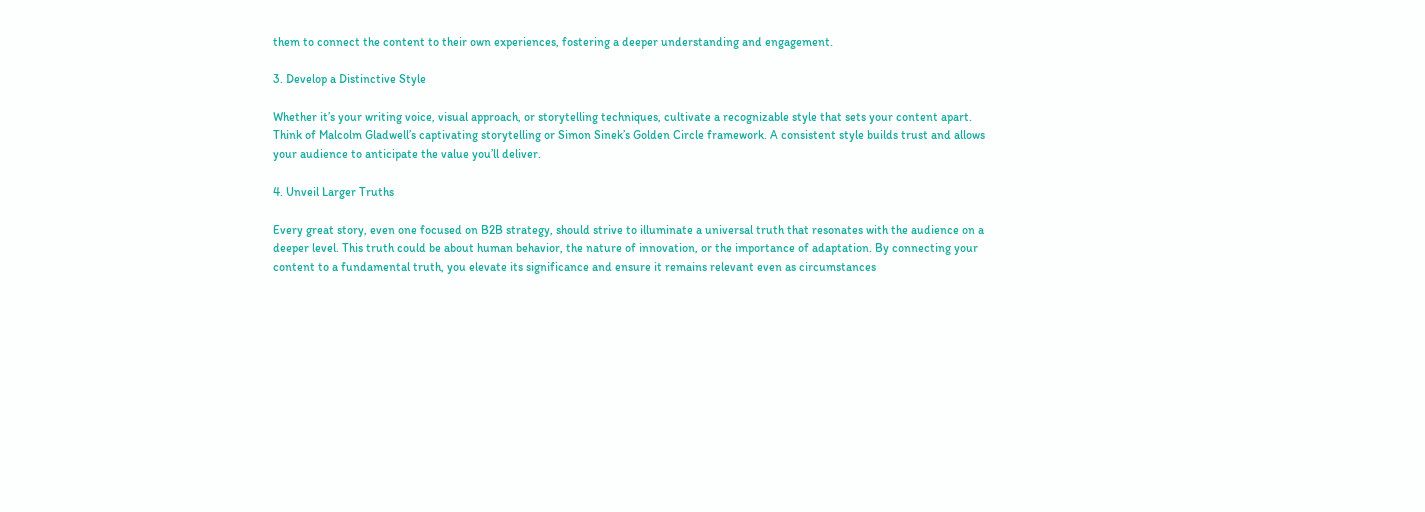them to connect the content to their own experiences, fostering a deeper understanding and engagement.

3. Develop a Distinctive Style

Whether it’s your writing voice, visual approach, or storytelling techniques, cultivate a recognizable style that sets your content apart. Think of Malcolm Gladwell’s captivating storytelling or Simon Sinek’s Golden Circle framework. A consistent style builds trust and allows your audience to anticipate the value you’ll deliver.

4. Unveil Larger Truths

Every great story, even one focused on B2B strategy, should strive to illuminate a universal truth that resonates with the audience on a deeper level. This truth could be about human behavior, the nature of innovation, or the importance of adaptation. By connecting your content to a fundamental truth, you elevate its significance and ensure it remains relevant even as circumstances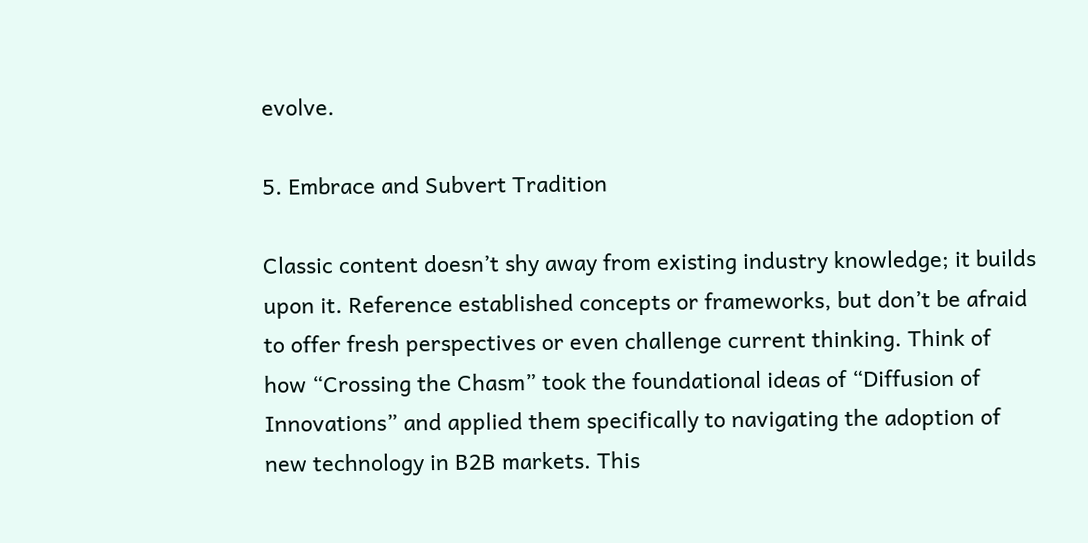evolve.

5. Embrace and Subvert Tradition

Classic content doesn’t shy away from existing industry knowledge; it builds upon it. Reference established concepts or frameworks, but don’t be afraid to offer fresh perspectives or even challenge current thinking. Think of how “Crossing the Chasm” took the foundational ideas of “Diffusion of Innovations” and applied them specifically to navigating the adoption of new technology in B2B markets. This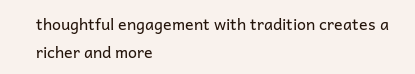thoughtful engagement with tradition creates a richer and more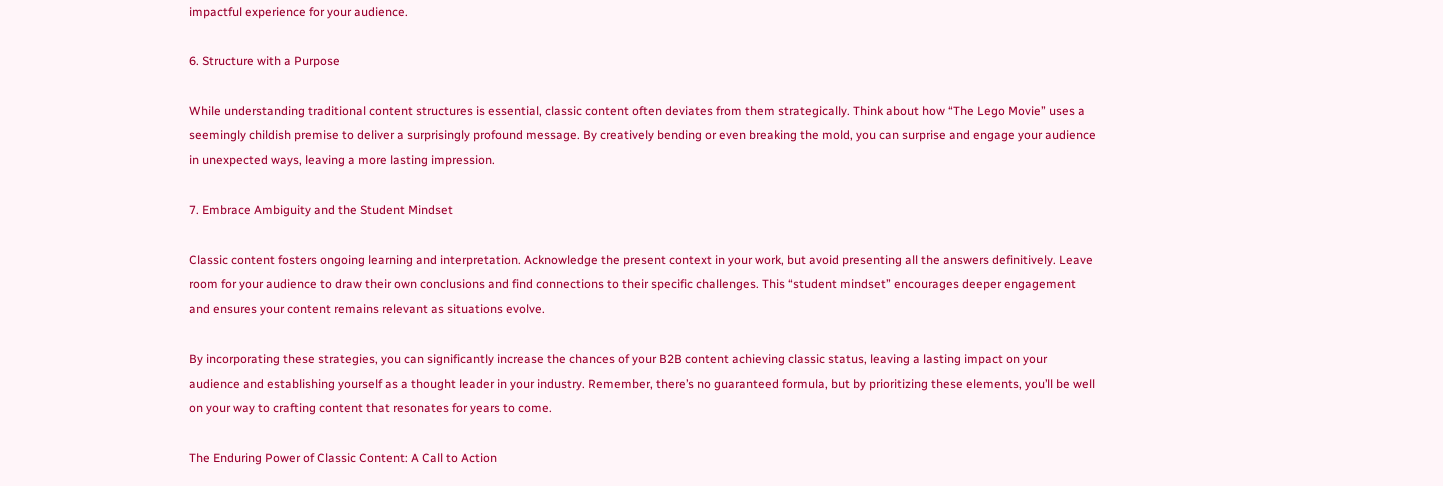impactful experience for your audience.

6. Structure with a Purpose

While understanding traditional content structures is essential, classic content often deviates from them strategically. Think about how “The Lego Movie” uses a seemingly childish premise to deliver a surprisingly profound message. By creatively bending or even breaking the mold, you can surprise and engage your audience in unexpected ways, leaving a more lasting impression.

7. Embrace Ambiguity and the Student Mindset

Classic content fosters ongoing learning and interpretation. Acknowledge the present context in your work, but avoid presenting all the answers definitively. Leave room for your audience to draw their own conclusions and find connections to their specific challenges. This “student mindset” encourages deeper engagement and ensures your content remains relevant as situations evolve.

By incorporating these strategies, you can significantly increase the chances of your B2B content achieving classic status, leaving a lasting impact on your audience and establishing yourself as a thought leader in your industry. Remember, there’s no guaranteed formula, but by prioritizing these elements, you’ll be well on your way to crafting content that resonates for years to come.

The Enduring Power of Classic Content: A Call to Action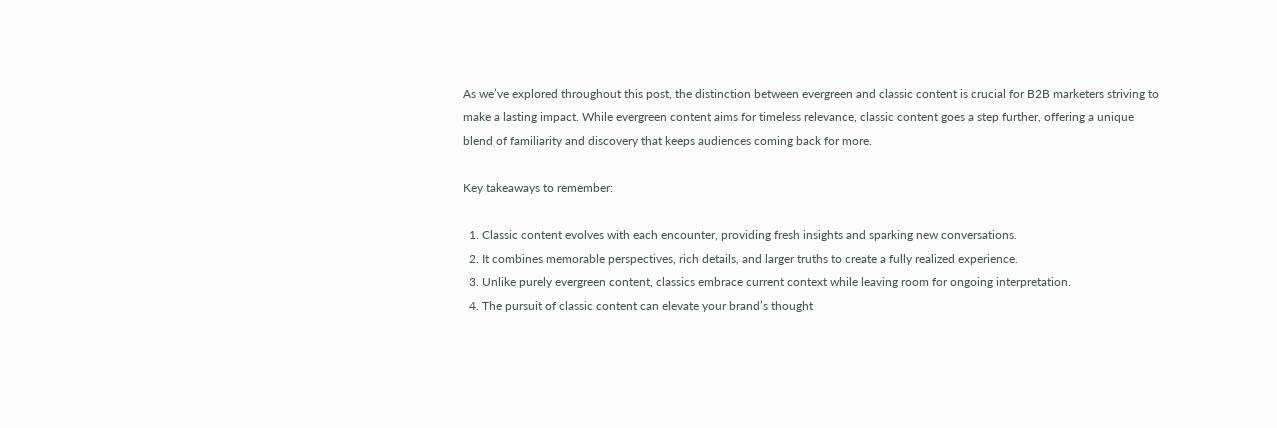As we’ve explored throughout this post, the distinction between evergreen and classic content is crucial for B2B marketers striving to make a lasting impact. While evergreen content aims for timeless relevance, classic content goes a step further, offering a unique blend of familiarity and discovery that keeps audiences coming back for more.

Key takeaways to remember:

  1. Classic content evolves with each encounter, providing fresh insights and sparking new conversations.
  2. It combines memorable perspectives, rich details, and larger truths to create a fully realized experience.
  3. Unlike purely evergreen content, classics embrace current context while leaving room for ongoing interpretation.
  4. The pursuit of classic content can elevate your brand’s thought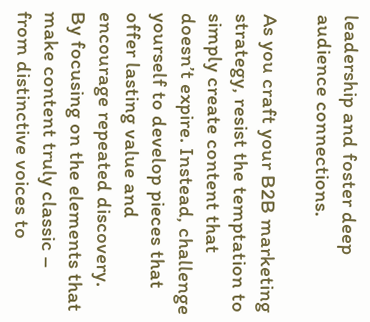leadership and foster deep audience connections.

As you craft your B2B marketing strategy, resist the temptation to simply create content that doesn’t expire. Instead, challenge yourself to develop pieces that offer lasting value and encourage repeated discovery. By focusing on the elements that make content truly classic – from distinctive voices to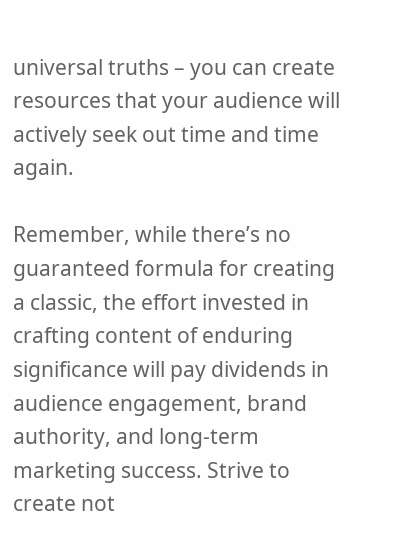universal truths – you can create resources that your audience will actively seek out time and time again.

Remember, while there’s no guaranteed formula for creating a classic, the effort invested in crafting content of enduring significance will pay dividends in audience engagement, brand authority, and long-term marketing success. Strive to create not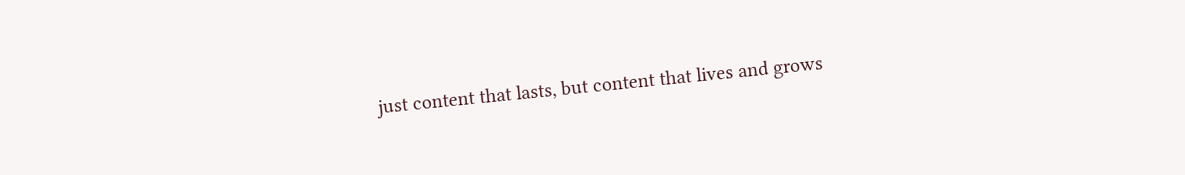just content that lasts, but content that lives and grows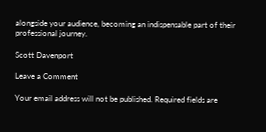alongside your audience, becoming an indispensable part of their professional journey.

Scott Davenport

Leave a Comment

Your email address will not be published. Required fields are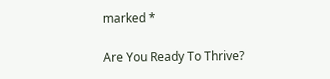marked *

Are You Ready To Thrive?